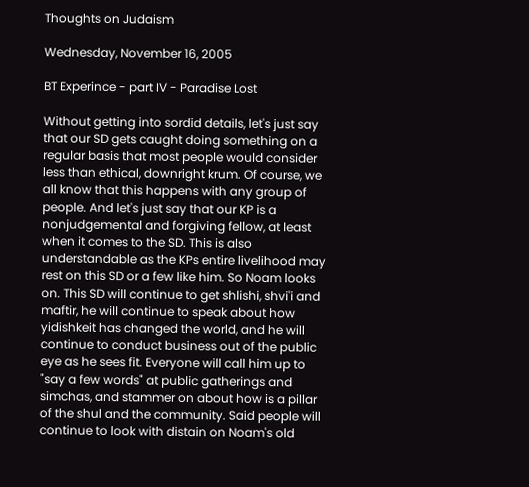Thoughts on Judaism

Wednesday, November 16, 2005

BT Experince - part IV - Paradise Lost

Without getting into sordid details, let's just say that our SD gets caught doing something on a regular basis that most people would consider less than ethical, downright krum. Of course, we all know that this happens with any group of people. And let's just say that our KP is a nonjudgemental and forgiving fellow, at least when it comes to the SD. This is also understandable as the KPs entire livelihood may rest on this SD or a few like him. So Noam looks on. This SD will continue to get shlishi, shvi'i and maftir, he will continue to speak about how yidishkeit has changed the world, and he will continue to conduct business out of the public eye as he sees fit. Everyone will call him up to "say a few words" at public gatherings and simchas, and stammer on about how is a pillar of the shul and the community. Said people will continue to look with distain on Noam's old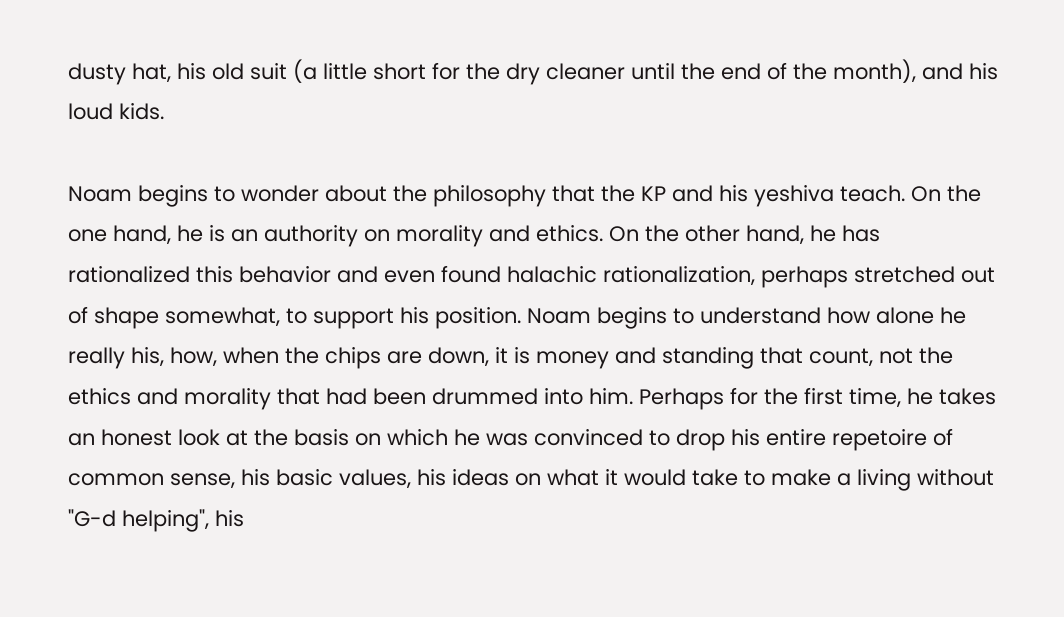dusty hat, his old suit (a little short for the dry cleaner until the end of the month), and his loud kids.

Noam begins to wonder about the philosophy that the KP and his yeshiva teach. On the one hand, he is an authority on morality and ethics. On the other hand, he has rationalized this behavior and even found halachic rationalization, perhaps stretched out of shape somewhat, to support his position. Noam begins to understand how alone he really his, how, when the chips are down, it is money and standing that count, not the ethics and morality that had been drummed into him. Perhaps for the first time, he takes an honest look at the basis on which he was convinced to drop his entire repetoire of common sense, his basic values, his ideas on what it would take to make a living without "G-d helping", his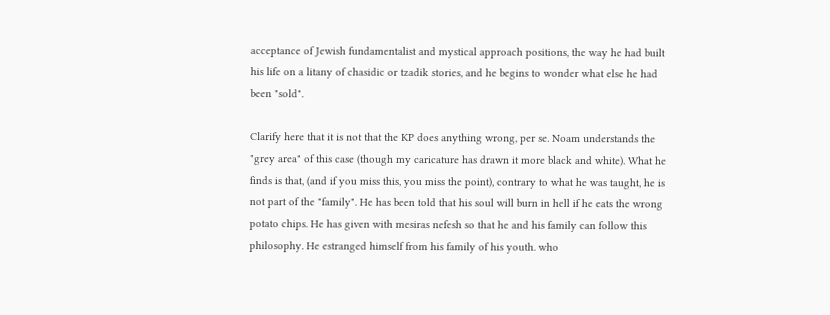acceptance of Jewish fundamentalist and mystical approach positions, the way he had built his life on a litany of chasidic or tzadik stories, and he begins to wonder what else he had been "sold".

Clarify here that it is not that the KP does anything wrong, per se. Noam understands the "grey area" of this case (though my caricature has drawn it more black and white). What he finds is that, (and if you miss this, you miss the point), contrary to what he was taught, he is not part of the "family". He has been told that his soul will burn in hell if he eats the wrong potato chips. He has given with mesiras nefesh so that he and his family can follow this philosophy. He estranged himself from his family of his youth. who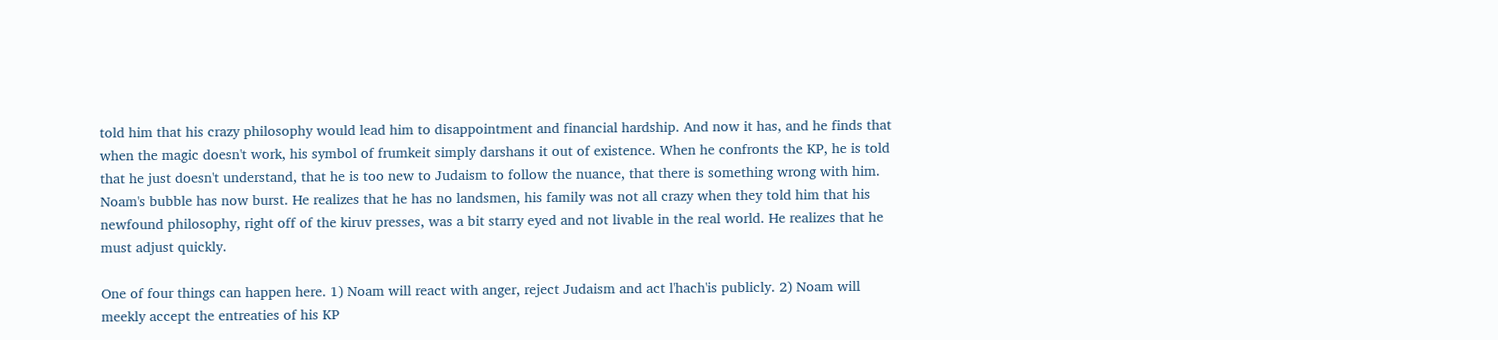told him that his crazy philosophy would lead him to disappointment and financial hardship. And now it has, and he finds that when the magic doesn't work, his symbol of frumkeit simply darshans it out of existence. When he confronts the KP, he is told that he just doesn't understand, that he is too new to Judaism to follow the nuance, that there is something wrong with him. Noam's bubble has now burst. He realizes that he has no landsmen, his family was not all crazy when they told him that his newfound philosophy, right off of the kiruv presses, was a bit starry eyed and not livable in the real world. He realizes that he must adjust quickly.

One of four things can happen here. 1) Noam will react with anger, reject Judaism and act l'hach'is publicly. 2) Noam will meekly accept the entreaties of his KP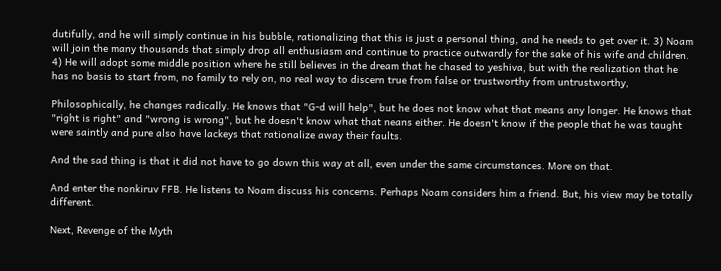dutifully, and he will simply continue in his bubble, rationalizing that this is just a personal thing, and he needs to get over it. 3) Noam will join the many thousands that simply drop all enthusiasm and continue to practice outwardly for the sake of his wife and children. 4) He will adopt some middle position where he still believes in the dream that he chased to yeshiva, but with the realization that he has no basis to start from, no family to rely on, no real way to discern true from false or trustworthy from untrustworthy,

Philosophically, he changes radically. He knows that "G-d will help", but he does not know what that means any longer. He knows that "right is right" and "wrong is wrong", but he doesn't know what that neans either. He doesn't know if the people that he was taught were saintly and pure also have lackeys that rationalize away their faults.

And the sad thing is that it did not have to go down this way at all, even under the same circumstances. More on that.

And enter the nonkiruv FFB. He listens to Noam discuss his concerns. Perhaps Noam considers him a friend. But, his view may be totally different.

Next, Revenge of the Myth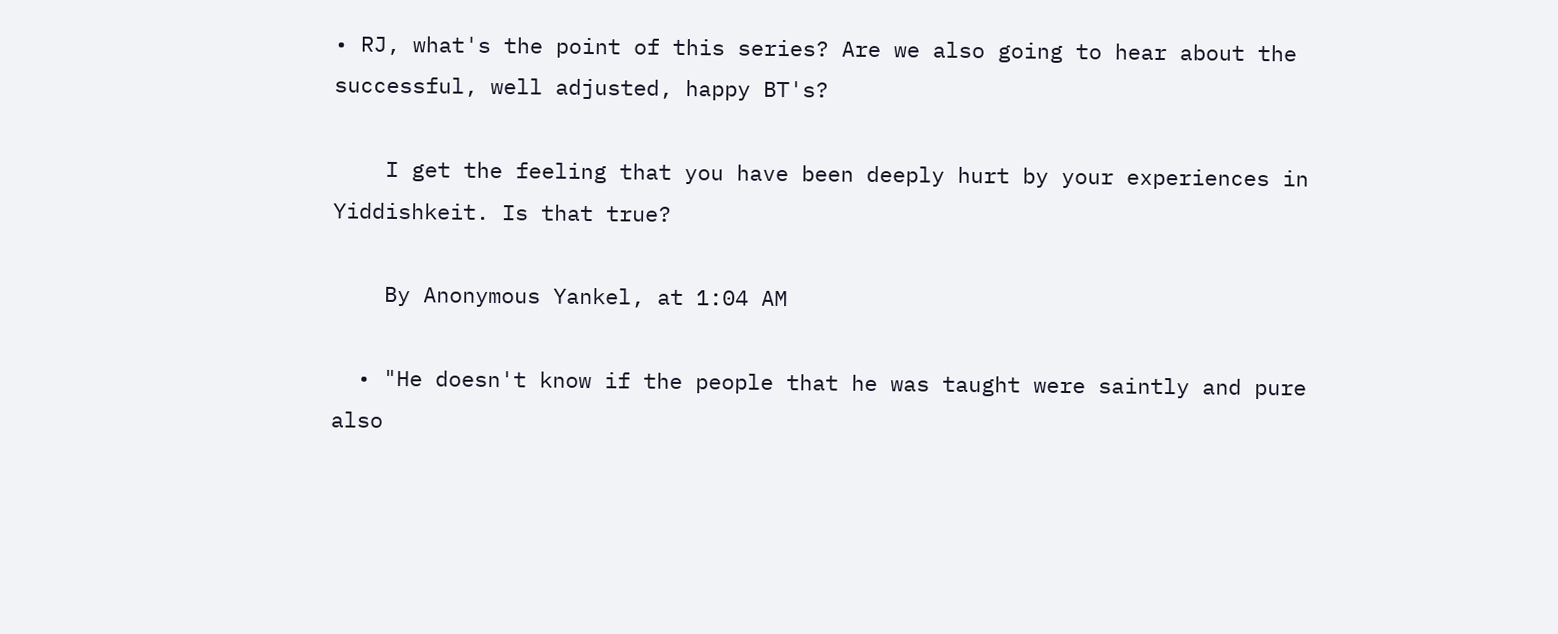• RJ, what's the point of this series? Are we also going to hear about the successful, well adjusted, happy BT's?

    I get the feeling that you have been deeply hurt by your experiences in Yiddishkeit. Is that true?

    By Anonymous Yankel, at 1:04 AM

  • "He doesn't know if the people that he was taught were saintly and pure also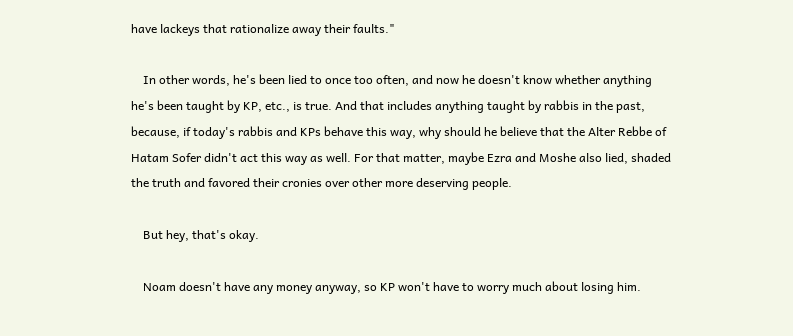have lackeys that rationalize away their faults."

    In other words, he's been lied to once too often, and now he doesn't know whether anything he's been taught by KP, etc., is true. And that includes anything taught by rabbis in the past, because, if today's rabbis and KPs behave this way, why should he believe that the Alter Rebbe of Hatam Sofer didn't act this way as well. For that matter, maybe Ezra and Moshe also lied, shaded the truth and favored their cronies over other more deserving people.

    But hey, that's okay.

    Noam doesn't have any money anyway, so KP won't have to worry much about losing him.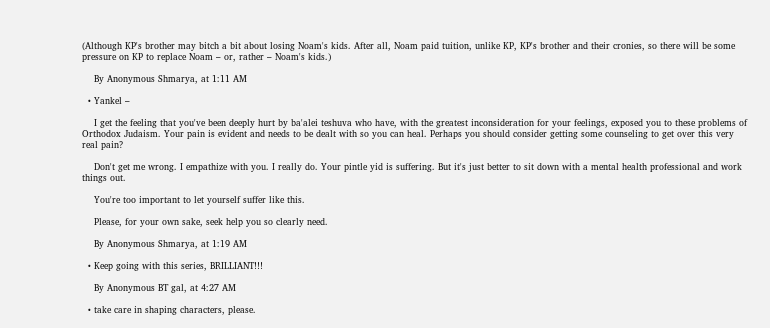(Although KP's brother may bitch a bit about losing Noam's kids. After all, Noam paid tuition, unlike KP, KP's brother and their cronies, so there will be some pressure on KP to replace Noam – or, rather – Noam's kids.)

    By Anonymous Shmarya, at 1:11 AM

  • Yankel –

    I get the feeling that you've been deeply hurt by ba'alei teshuva who have, with the greatest inconsideration for your feelings, exposed you to these problems of Orthodox Judaism. Your pain is evident and needs to be dealt with so you can heal. Perhaps you should consider getting some counseling to get over this very real pain?

    Don't get me wrong. I empathize with you. I really do. Your pintle yid is suffering. But it's just better to sit down with a mental health professional and work things out.

    You're too important to let yourself suffer like this.

    Please, for your own sake, seek help you so clearly need.

    By Anonymous Shmarya, at 1:19 AM

  • Keep going with this series, BRILLIANT!!!

    By Anonymous BT gal, at 4:27 AM

  • take care in shaping characters, please.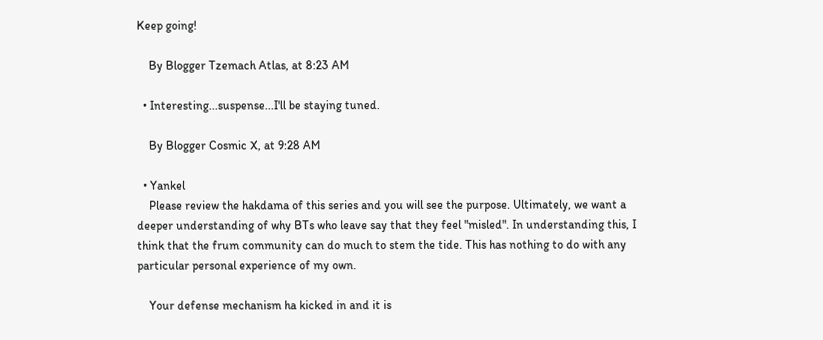Keep going!

    By Blogger Tzemach Atlas, at 8:23 AM

  • Interesting...suspense...I'll be staying tuned.

    By Blogger Cosmic X, at 9:28 AM

  • Yankel
    Please review the hakdama of this series and you will see the purpose. Ultimately, we want a deeper understanding of why BTs who leave say that they feel "misled". In understanding this, I think that the frum community can do much to stem the tide. This has nothing to do with any particular personal experience of my own.

    Your defense mechanism ha kicked in and it is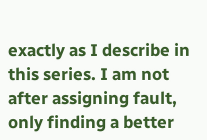exactly as I describe in this series. I am not after assigning fault, only finding a better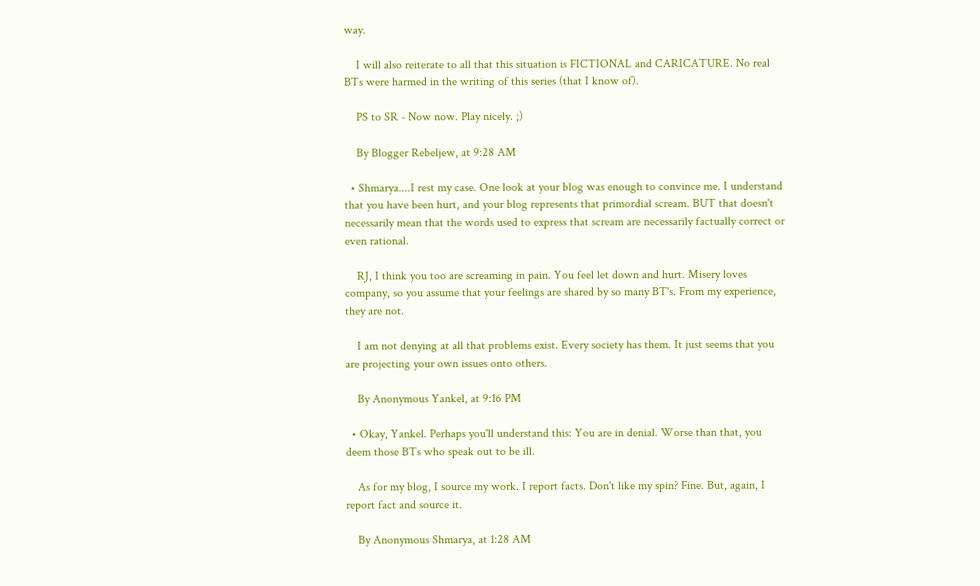way.

    I will also reiterate to all that this situation is FICTIONAL and CARICATURE. No real BTs were harmed in the writing of this series (that I know of).

    PS to SR - Now now. Play nicely. ;)

    By Blogger Rebeljew, at 9:28 AM

  • Shmarya....I rest my case. One look at your blog was enough to convince me. I understand that you have been hurt, and your blog represents that primordial scream. BUT that doesn't necessarily mean that the words used to express that scream are necessarily factually correct or even rational.

    RJ, I think you too are screaming in pain. You feel let down and hurt. Misery loves company, so you assume that your feelings are shared by so many BT's. From my experience, they are not.

    I am not denying at all that problems exist. Every society has them. It just seems that you are projecting your own issues onto others.

    By Anonymous Yankel, at 9:16 PM

  • Okay, Yankel. Perhaps you'll understand this: You are in denial. Worse than that, you deem those BTs who speak out to be ill.

    As for my blog, I source my work. I report facts. Don't like my spin? Fine. But, again, I report fact and source it.

    By Anonymous Shmarya, at 1:28 AM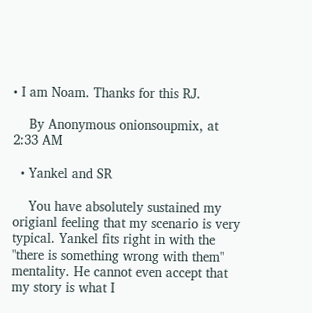• I am Noam. Thanks for this RJ.

    By Anonymous onionsoupmix, at 2:33 AM

  • Yankel and SR

    You have absolutely sustained my origianl feeling that my scenario is very typical. Yankel fits right in with the "there is something wrong with them" mentality. He cannot even accept that my story is what I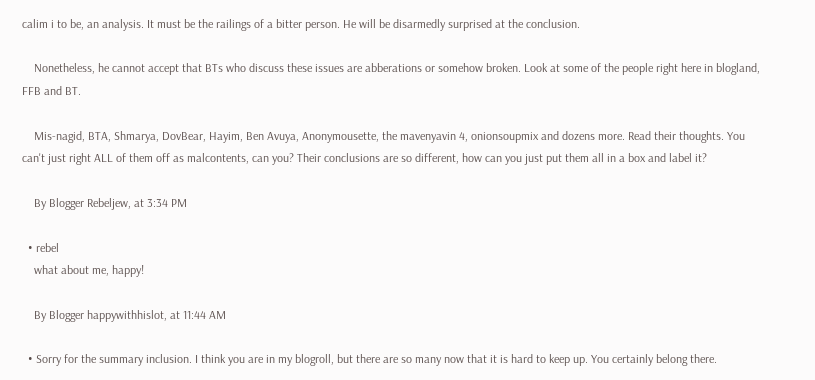calim i to be, an analysis. It must be the railings of a bitter person. He will be disarmedly surprised at the conclusion.

    Nonetheless, he cannot accept that BTs who discuss these issues are abberations or somehow broken. Look at some of the people right here in blogland, FFB and BT.

    Mis-nagid, BTA, Shmarya, DovBear, Hayim, Ben Avuya, Anonymousette, the mavenyavin 4, onionsoupmix and dozens more. Read their thoughts. You can't just right ALL of them off as malcontents, can you? Their conclusions are so different, how can you just put them all in a box and label it?

    By Blogger Rebeljew, at 3:34 PM

  • rebel
    what about me, happy!

    By Blogger happywithhislot, at 11:44 AM

  • Sorry for the summary inclusion. I think you are in my blogroll, but there are so many now that it is hard to keep up. You certainly belong there.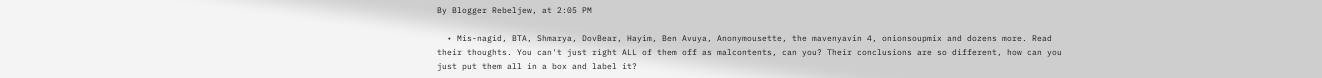By Blogger Rebeljew, at 2:05 PM

  • Mis-nagid, BTA, Shmarya, DovBear, Hayim, Ben Avuya, Anonymousette, the mavenyavin 4, onionsoupmix and dozens more. Read their thoughts. You can't just right ALL of them off as malcontents, can you? Their conclusions are so different, how can you just put them all in a box and label it?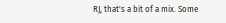RJ, that's a bit of a mix. Some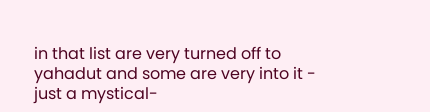in that list are very turned off to yahadut and some are very into it - just a mystical-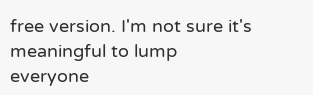free version. I'm not sure it's meaningful to lump everyone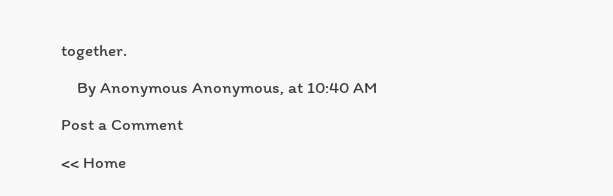together.

    By Anonymous Anonymous, at 10:40 AM

Post a Comment

<< Home